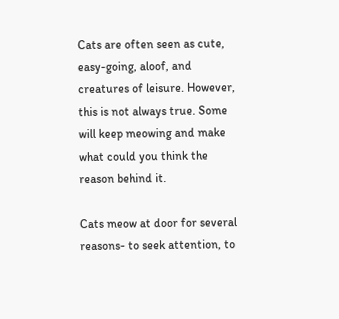Cats are often seen as cute, easy-going, aloof, and creatures of leisure. However, this is not always true. Some will keep meowing and make what could you think the reason behind it.

Cats meow at door for several reasons- to seek attention, to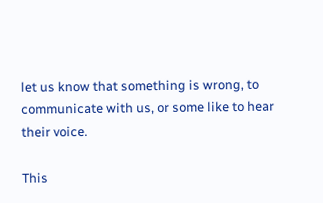let us know that something is wrong, to communicate with us, or some like to hear their voice.

This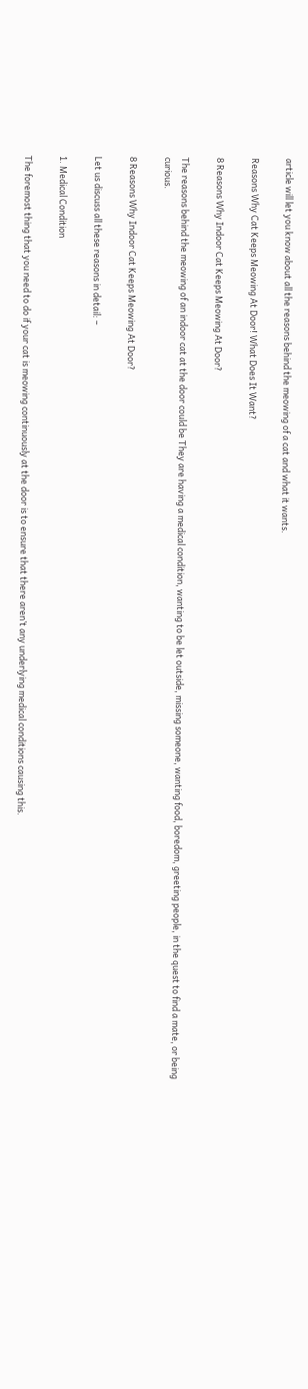article will let you know about all the reasons behind the meowing of a cat and what it wants.

Reasons Why Cat Keeps Meowing At Door! What Does It Want?

8 Reasons Why Indoor Cat Keeps Meowing At Door?

The reasons behind the meowing of an indoor cat at the door could be They are having a medical condition, wanting to be let outside, missing someone, wanting food, boredom, greeting people, in the quest to find a mate, or being curious.

8 Reasons Why Indoor Cat Keeps Meowing At Door?

Let us discuss all these reasons in detail: –

1. Medical Condition

The foremost thing that you need to do if your cat is meowing continuously at the door is to ensure that there aren’t any underlying medical conditions causing this.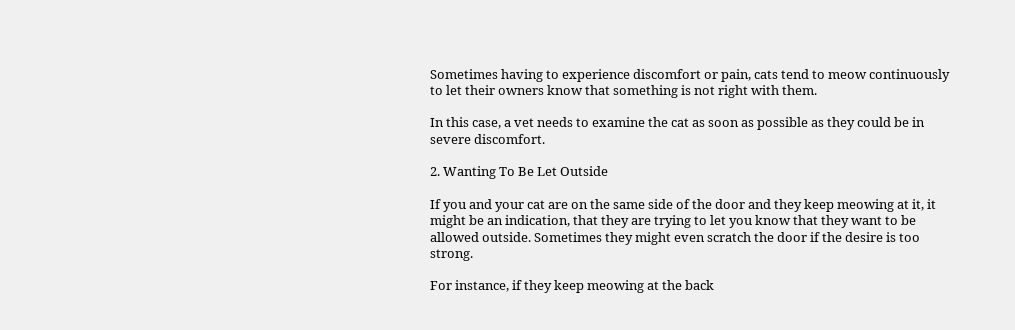Sometimes having to experience discomfort or pain, cats tend to meow continuously to let their owners know that something is not right with them.

In this case, a vet needs to examine the cat as soon as possible as they could be in severe discomfort.

2. Wanting To Be Let Outside

If you and your cat are on the same side of the door and they keep meowing at it, it might be an indication, that they are trying to let you know that they want to be allowed outside. Sometimes they might even scratch the door if the desire is too strong.

For instance, if they keep meowing at the back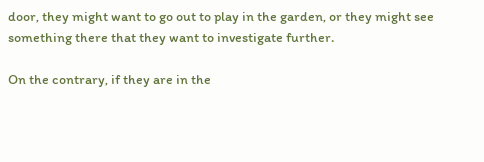door, they might want to go out to play in the garden, or they might see something there that they want to investigate further.

On the contrary, if they are in the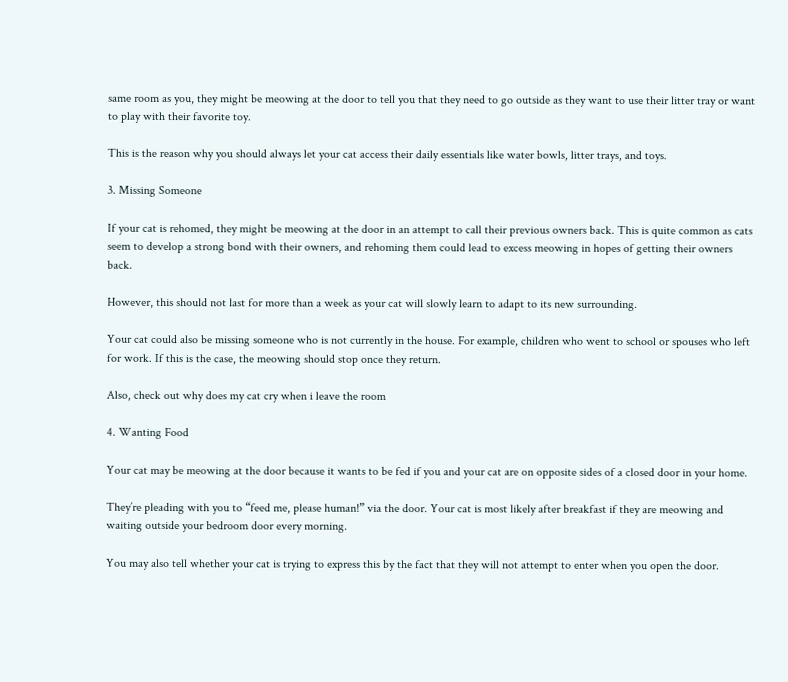same room as you, they might be meowing at the door to tell you that they need to go outside as they want to use their litter tray or want to play with their favorite toy.

This is the reason why you should always let your cat access their daily essentials like water bowls, litter trays, and toys.

3. Missing Someone

If your cat is rehomed, they might be meowing at the door in an attempt to call their previous owners back. This is quite common as cats seem to develop a strong bond with their owners, and rehoming them could lead to excess meowing in hopes of getting their owners back.

However, this should not last for more than a week as your cat will slowly learn to adapt to its new surrounding.

Your cat could also be missing someone who is not currently in the house. For example, children who went to school or spouses who left for work. If this is the case, the meowing should stop once they return.

Also, check out why does my cat cry when i leave the room

4. Wanting Food

Your cat may be meowing at the door because it wants to be fed if you and your cat are on opposite sides of a closed door in your home.

They’re pleading with you to “feed me, please human!” via the door. Your cat is most likely after breakfast if they are meowing and waiting outside your bedroom door every morning.

You may also tell whether your cat is trying to express this by the fact that they will not attempt to enter when you open the door.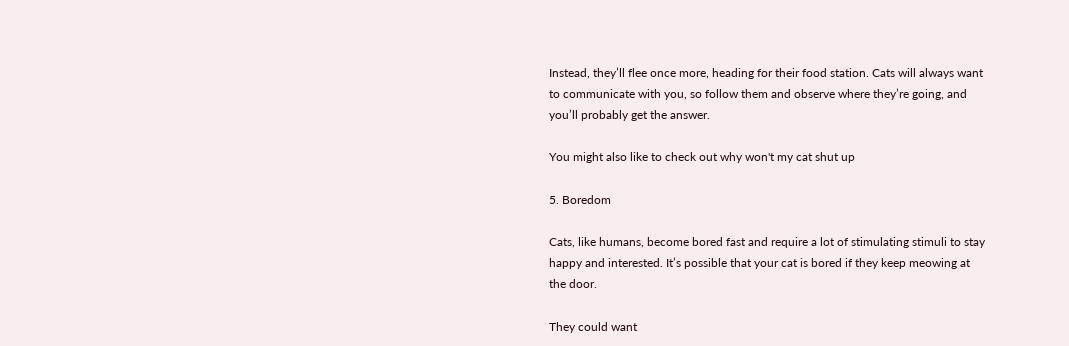Instead, they’ll flee once more, heading for their food station. Cats will always want to communicate with you, so follow them and observe where they’re going, and you’ll probably get the answer.

You might also like to check out why won't my cat shut up

5. Boredom

Cats, like humans, become bored fast and require a lot of stimulating stimuli to stay happy and interested. It’s possible that your cat is bored if they keep meowing at the door.

They could want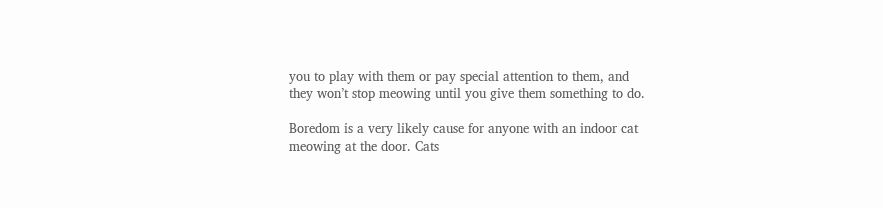you to play with them or pay special attention to them, and they won’t stop meowing until you give them something to do.

Boredom is a very likely cause for anyone with an indoor cat meowing at the door. Cats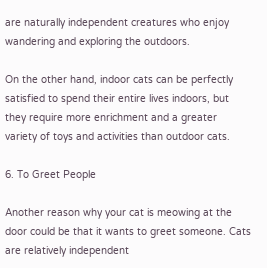are naturally independent creatures who enjoy wandering and exploring the outdoors.

On the other hand, indoor cats can be perfectly satisfied to spend their entire lives indoors, but they require more enrichment and a greater variety of toys and activities than outdoor cats.

6. To Greet People

Another reason why your cat is meowing at the door could be that it wants to greet someone. Cats are relatively independent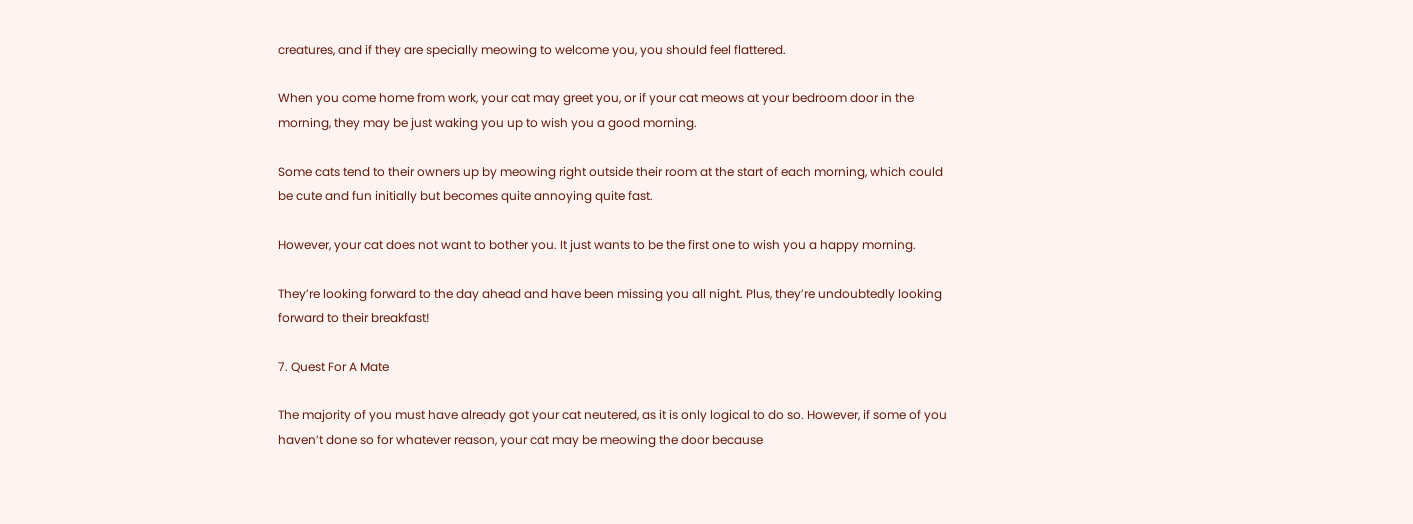creatures, and if they are specially meowing to welcome you, you should feel flattered.

When you come home from work, your cat may greet you, or if your cat meows at your bedroom door in the morning, they may be just waking you up to wish you a good morning.

Some cats tend to their owners up by meowing right outside their room at the start of each morning, which could be cute and fun initially but becomes quite annoying quite fast.

However, your cat does not want to bother you. It just wants to be the first one to wish you a happy morning.

They’re looking forward to the day ahead and have been missing you all night. Plus, they’re undoubtedly looking forward to their breakfast!

7. Quest For A Mate

The majority of you must have already got your cat neutered, as it is only logical to do so. However, if some of you haven’t done so for whatever reason, your cat may be meowing the door because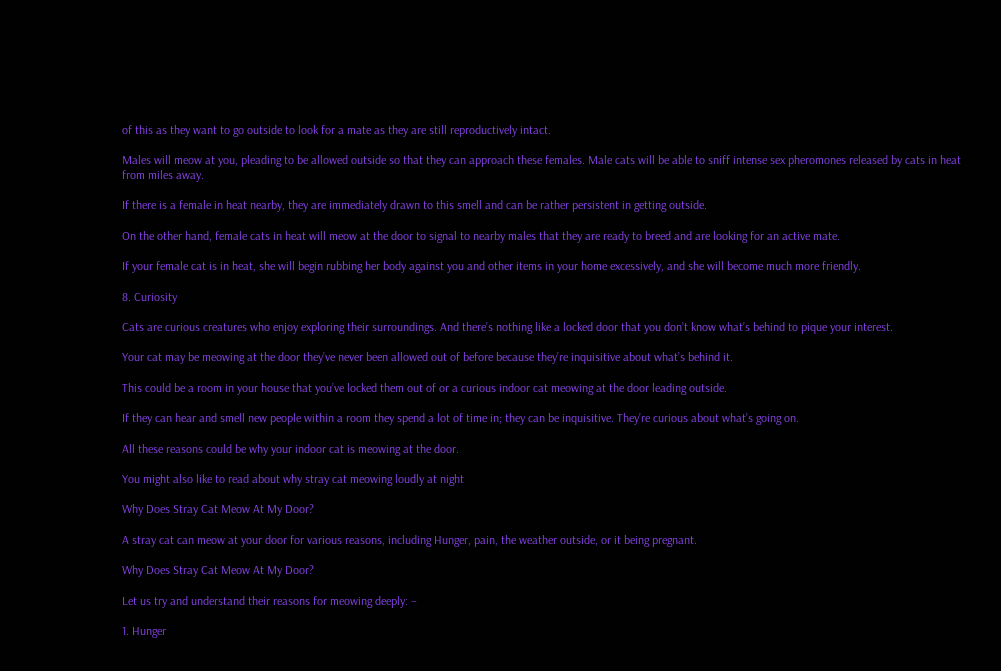of this as they want to go outside to look for a mate as they are still reproductively intact.

Males will meow at you, pleading to be allowed outside so that they can approach these females. Male cats will be able to sniff intense sex pheromones released by cats in heat from miles away.

If there is a female in heat nearby, they are immediately drawn to this smell and can be rather persistent in getting outside.

On the other hand, female cats in heat will meow at the door to signal to nearby males that they are ready to breed and are looking for an active mate.

If your female cat is in heat, she will begin rubbing her body against you and other items in your home excessively, and she will become much more friendly.

8. Curiosity

Cats are curious creatures who enjoy exploring their surroundings. And there’s nothing like a locked door that you don’t know what’s behind to pique your interest.

Your cat may be meowing at the door they’ve never been allowed out of before because they’re inquisitive about what’s behind it.

This could be a room in your house that you’ve locked them out of or a curious indoor cat meowing at the door leading outside.

If they can hear and smell new people within a room they spend a lot of time in; they can be inquisitive. They’re curious about what’s going on.

All these reasons could be why your indoor cat is meowing at the door.

You might also like to read about why stray cat meowing loudly at night

Why Does Stray Cat Meow At My Door?

A stray cat can meow at your door for various reasons, including Hunger, pain, the weather outside, or it being pregnant.

Why Does Stray Cat Meow At My Door?

Let us try and understand their reasons for meowing deeply: –

1. Hunger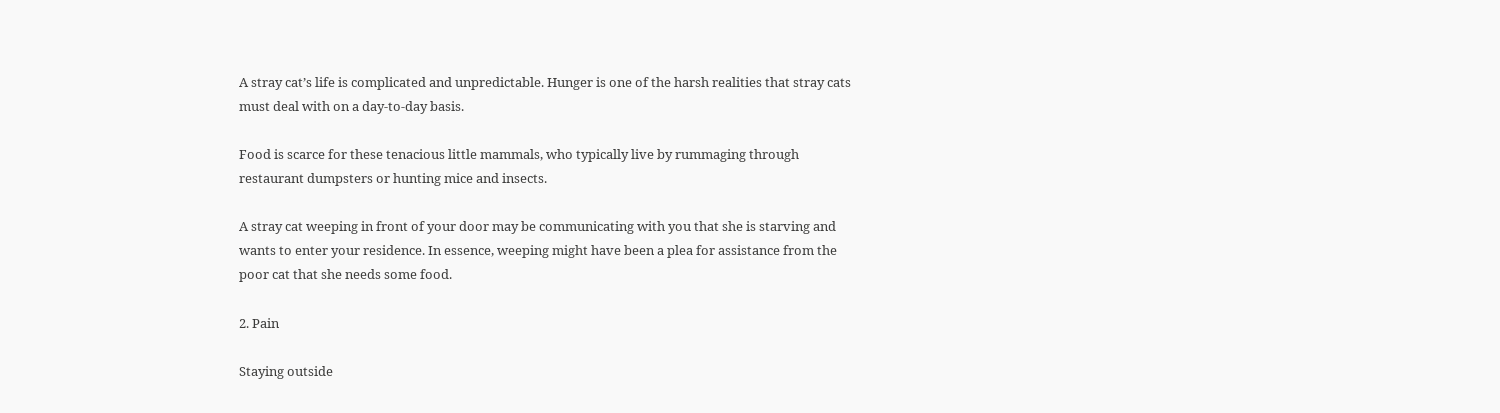A stray cat’s life is complicated and unpredictable. Hunger is one of the harsh realities that stray cats must deal with on a day-to-day basis.

Food is scarce for these tenacious little mammals, who typically live by rummaging through restaurant dumpsters or hunting mice and insects.

A stray cat weeping in front of your door may be communicating with you that she is starving and wants to enter your residence. In essence, weeping might have been a plea for assistance from the poor cat that she needs some food.

2. Pain

Staying outside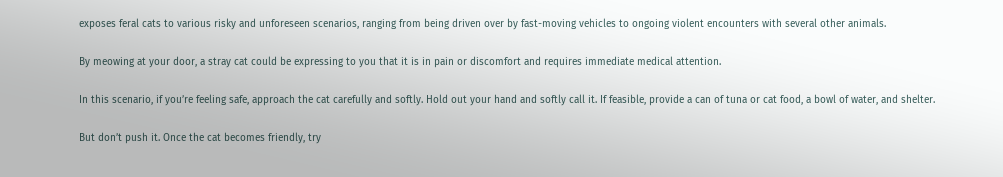exposes feral cats to various risky and unforeseen scenarios, ranging from being driven over by fast-moving vehicles to ongoing violent encounters with several other animals.

By meowing at your door, a stray cat could be expressing to you that it is in pain or discomfort and requires immediate medical attention.

In this scenario, if you’re feeling safe, approach the cat carefully and softly. Hold out your hand and softly call it. If feasible, provide a can of tuna or cat food, a bowl of water, and shelter.

But don’t push it. Once the cat becomes friendly, try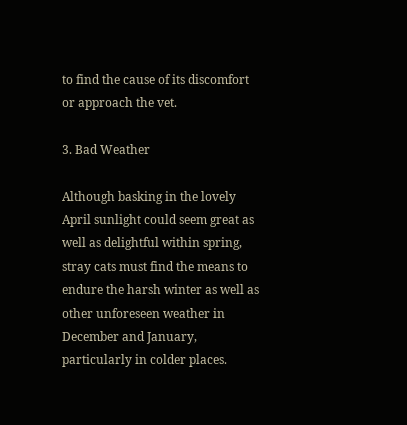to find the cause of its discomfort or approach the vet.

3. Bad Weather

Although basking in the lovely April sunlight could seem great as well as delightful within spring, stray cats must find the means to endure the harsh winter as well as other unforeseen weather in December and January, particularly in colder places.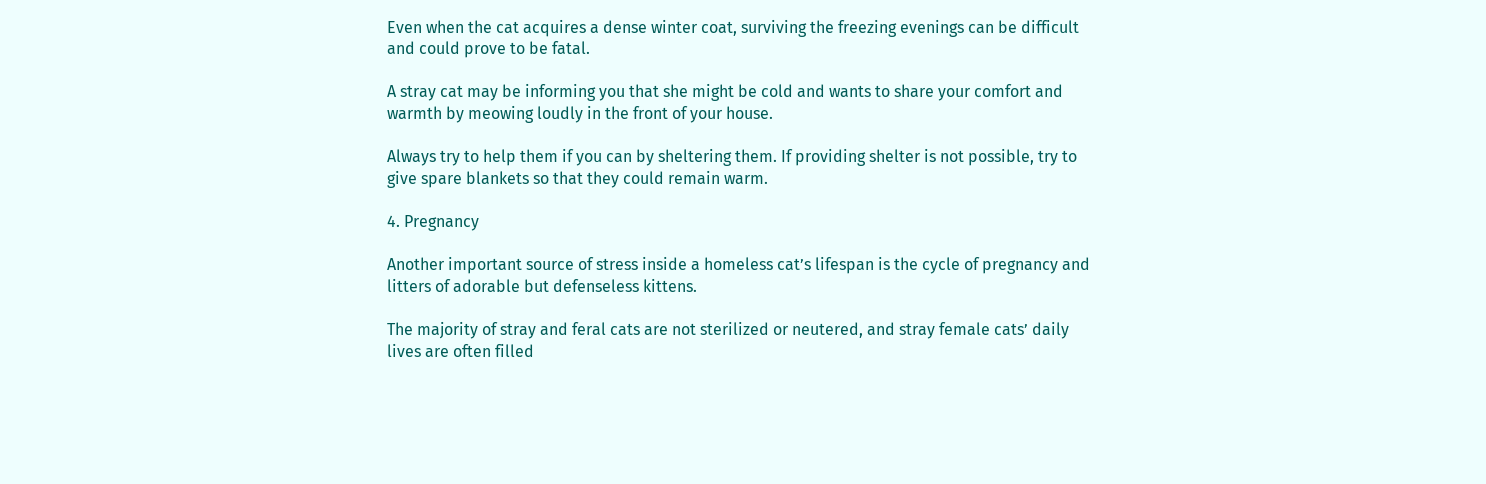Even when the cat acquires a dense winter coat, surviving the freezing evenings can be difficult and could prove to be fatal.

A stray cat may be informing you that she might be cold and wants to share your comfort and warmth by meowing loudly in the front of your house.

Always try to help them if you can by sheltering them. If providing shelter is not possible, try to give spare blankets so that they could remain warm.

4. Pregnancy

Another important source of stress inside a homeless cat’s lifespan is the cycle of pregnancy and litters of adorable but defenseless kittens.

The majority of stray and feral cats are not sterilized or neutered, and stray female cats’ daily lives are often filled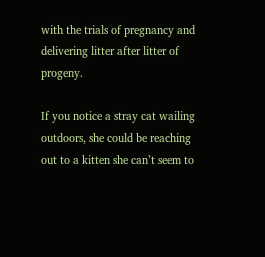with the trials of pregnancy and delivering litter after litter of progeny.

If you notice a stray cat wailing outdoors, she could be reaching out to a kitten she can’t seem to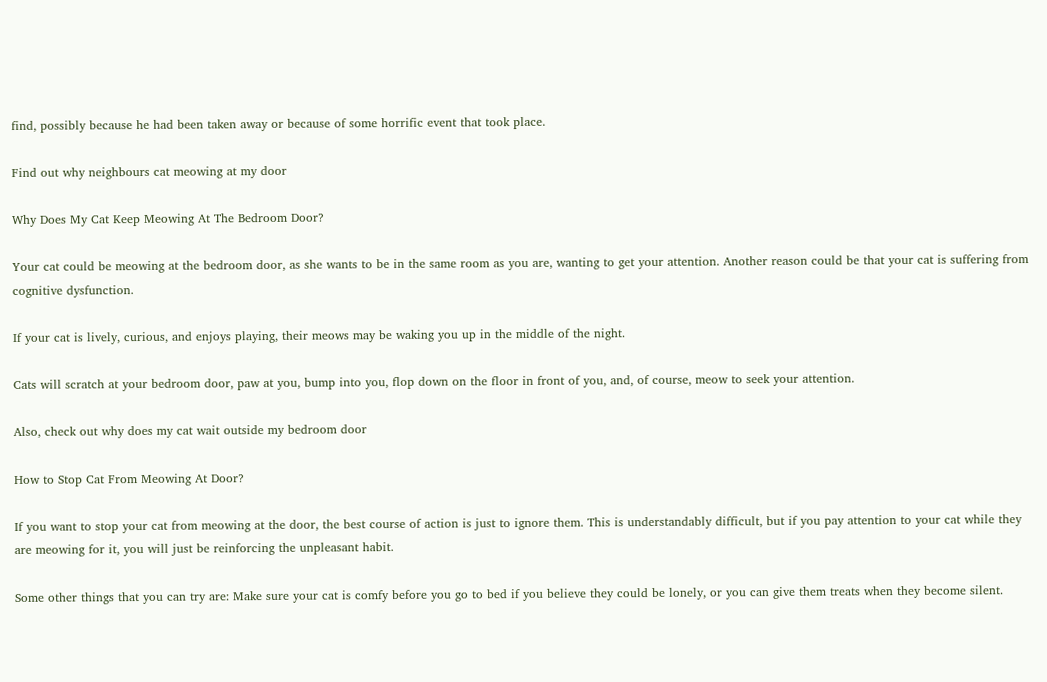find, possibly because he had been taken away or because of some horrific event that took place.

Find out why neighbours cat meowing at my door

Why Does My Cat Keep Meowing At The Bedroom Door?

Your cat could be meowing at the bedroom door, as she wants to be in the same room as you are, wanting to get your attention. Another reason could be that your cat is suffering from cognitive dysfunction.

If your cat is lively, curious, and enjoys playing, their meows may be waking you up in the middle of the night.

Cats will scratch at your bedroom door, paw at you, bump into you, flop down on the floor in front of you, and, of course, meow to seek your attention.

Also, check out why does my cat wait outside my bedroom door

How to Stop Cat From Meowing At Door?

If you want to stop your cat from meowing at the door, the best course of action is just to ignore them. This is understandably difficult, but if you pay attention to your cat while they are meowing for it, you will just be reinforcing the unpleasant habit.

Some other things that you can try are: Make sure your cat is comfy before you go to bed if you believe they could be lonely, or you can give them treats when they become silent.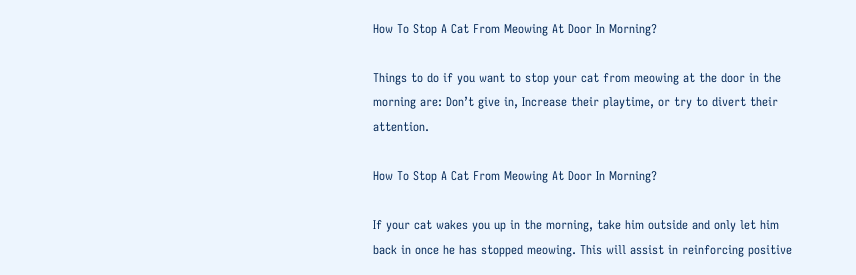How To Stop A Cat From Meowing At Door In Morning?

Things to do if you want to stop your cat from meowing at the door in the morning are: Don’t give in, Increase their playtime, or try to divert their attention.

How To Stop A Cat From Meowing At Door In Morning?

If your cat wakes you up in the morning, take him outside and only let him back in once he has stopped meowing. This will assist in reinforcing positive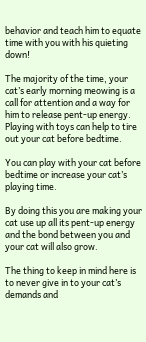behavior and teach him to equate time with you with his quieting down!

The majority of the time, your cat’s early morning meowing is a call for attention and a way for him to release pent-up energy. Playing with toys can help to tire out your cat before bedtime.

You can play with your cat before bedtime or increase your cat’s playing time.

By doing this you are making your cat use up all its pent-up energy and the bond between you and your cat will also grow.

The thing to keep in mind here is to never give in to your cat’s demands and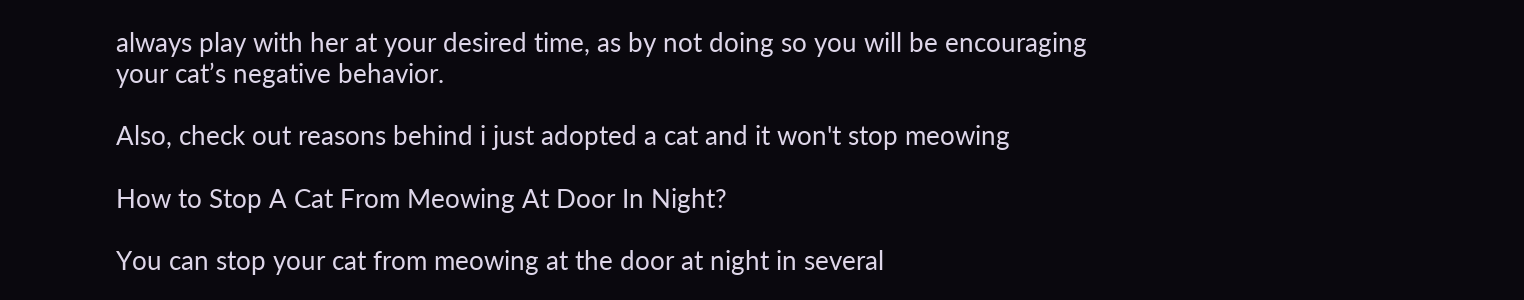always play with her at your desired time, as by not doing so you will be encouraging your cat’s negative behavior.

Also, check out reasons behind i just adopted a cat and it won't stop meowing

How to Stop A Cat From Meowing At Door In Night?

You can stop your cat from meowing at the door at night in several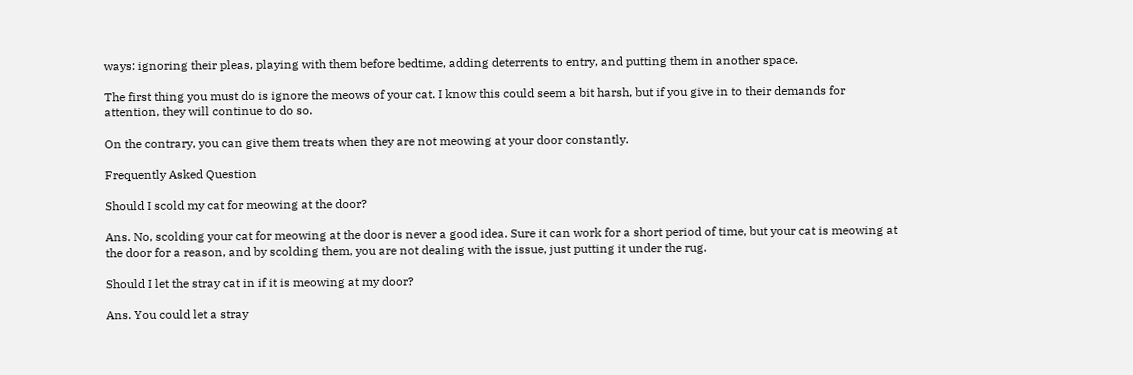ways: ignoring their pleas, playing with them before bedtime, adding deterrents to entry, and putting them in another space.

The first thing you must do is ignore the meows of your cat. I know this could seem a bit harsh, but if you give in to their demands for attention, they will continue to do so.

On the contrary, you can give them treats when they are not meowing at your door constantly.

Frequently Asked Question

Should I scold my cat for meowing at the door?

Ans. No, scolding your cat for meowing at the door is never a good idea. Sure it can work for a short period of time, but your cat is meowing at the door for a reason, and by scolding them, you are not dealing with the issue, just putting it under the rug.

Should I let the stray cat in if it is meowing at my door?

Ans. You could let a stray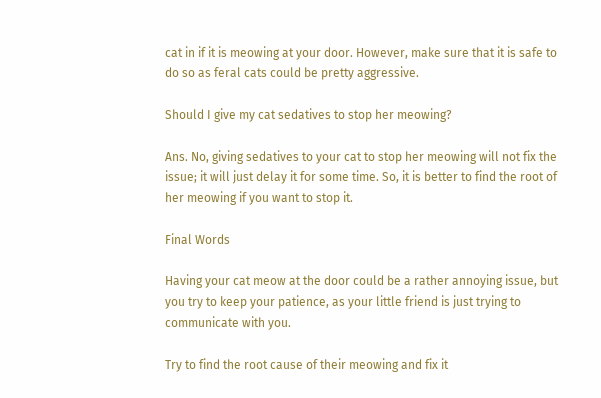cat in if it is meowing at your door. However, make sure that it is safe to do so as feral cats could be pretty aggressive.

Should I give my cat sedatives to stop her meowing?

Ans. No, giving sedatives to your cat to stop her meowing will not fix the issue; it will just delay it for some time. So, it is better to find the root of her meowing if you want to stop it.

Final Words

Having your cat meow at the door could be a rather annoying issue, but you try to keep your patience, as your little friend is just trying to communicate with you.

Try to find the root cause of their meowing and fix it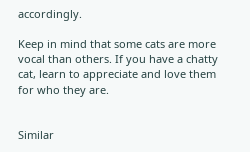accordingly.

Keep in mind that some cats are more vocal than others. If you have a chatty cat, learn to appreciate and love them for who they are.


Similar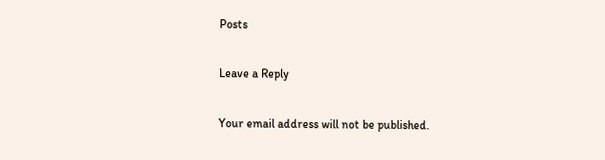Posts

Leave a Reply

Your email address will not be published.